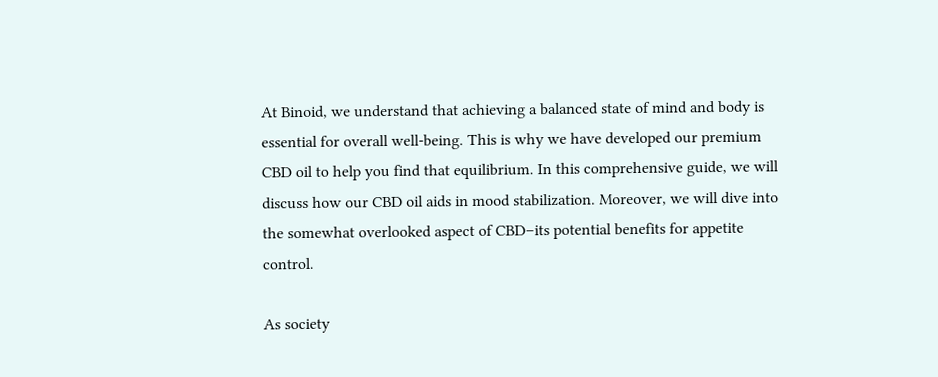At Binoid, we understand that achieving a balanced state of mind and body is essential for overall well-being. This is why we have developed our premium CBD oil to help you find that equilibrium. In this comprehensive guide, we will discuss how our CBD oil aids in mood stabilization. Moreover, we will dive into the somewhat overlooked aspect of CBD–its potential benefits for appetite control.

As society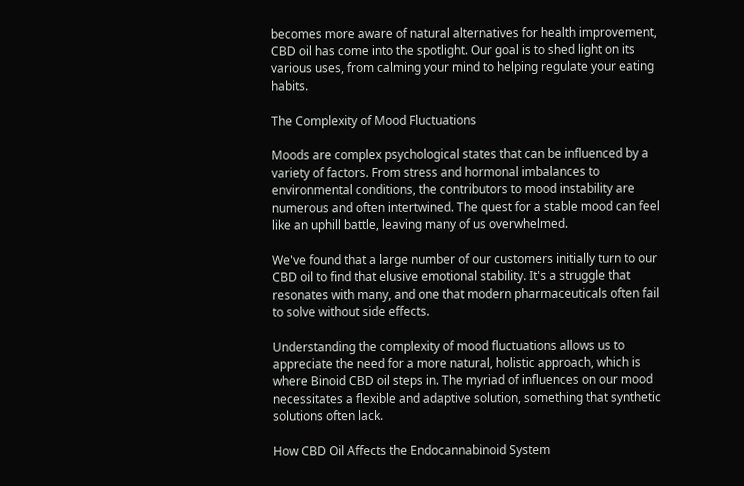becomes more aware of natural alternatives for health improvement, CBD oil has come into the spotlight. Our goal is to shed light on its various uses, from calming your mind to helping regulate your eating habits.

The Complexity of Mood Fluctuations

Moods are complex psychological states that can be influenced by a variety of factors. From stress and hormonal imbalances to environmental conditions, the contributors to mood instability are numerous and often intertwined. The quest for a stable mood can feel like an uphill battle, leaving many of us overwhelmed.

We've found that a large number of our customers initially turn to our CBD oil to find that elusive emotional stability. It's a struggle that resonates with many, and one that modern pharmaceuticals often fail to solve without side effects.

Understanding the complexity of mood fluctuations allows us to appreciate the need for a more natural, holistic approach, which is where Binoid CBD oil steps in. The myriad of influences on our mood necessitates a flexible and adaptive solution, something that synthetic solutions often lack.

How CBD Oil Affects the Endocannabinoid System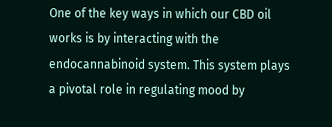One of the key ways in which our CBD oil works is by interacting with the endocannabinoid system. This system plays a pivotal role in regulating mood by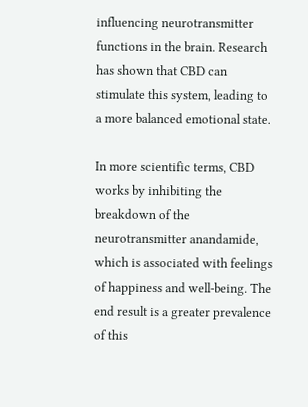influencing neurotransmitter functions in the brain. Research has shown that CBD can stimulate this system, leading to a more balanced emotional state.

In more scientific terms, CBD works by inhibiting the breakdown of the neurotransmitter anandamide, which is associated with feelings of happiness and well-being. The end result is a greater prevalence of this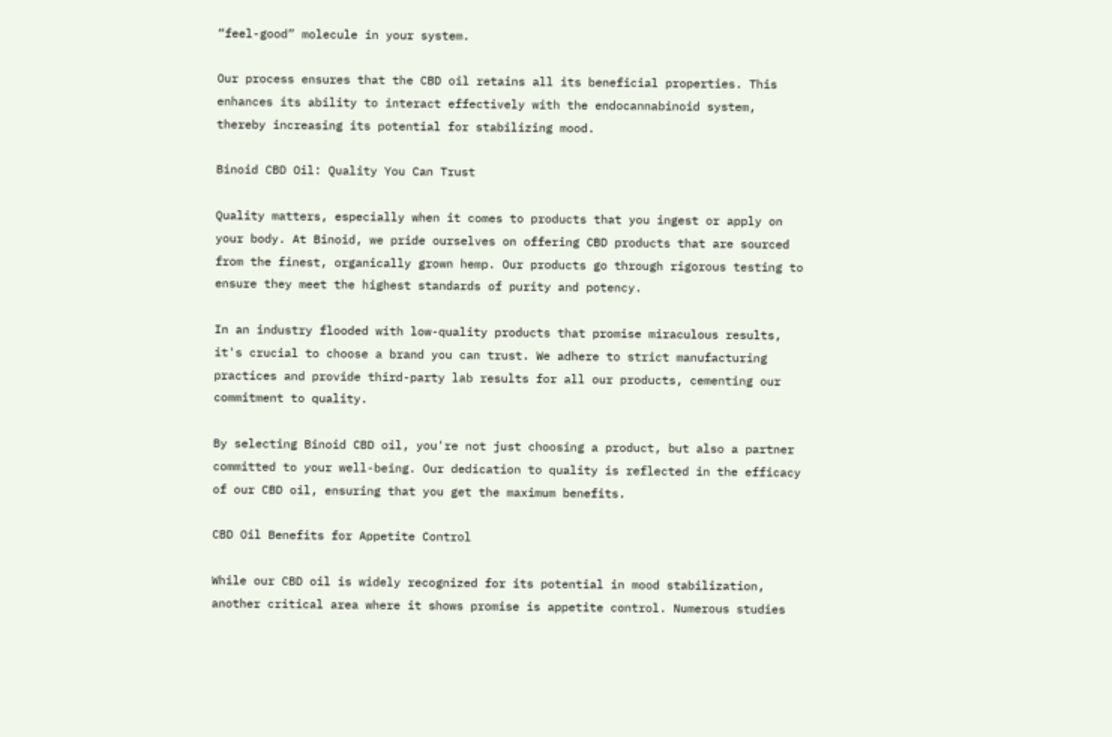“feel-good” molecule in your system.

Our process ensures that the CBD oil retains all its beneficial properties. This enhances its ability to interact effectively with the endocannabinoid system, thereby increasing its potential for stabilizing mood.

Binoid CBD Oil: Quality You Can Trust

Quality matters, especially when it comes to products that you ingest or apply on your body. At Binoid, we pride ourselves on offering CBD products that are sourced from the finest, organically grown hemp. Our products go through rigorous testing to ensure they meet the highest standards of purity and potency.

In an industry flooded with low-quality products that promise miraculous results, it's crucial to choose a brand you can trust. We adhere to strict manufacturing practices and provide third-party lab results for all our products, cementing our commitment to quality.

By selecting Binoid CBD oil, you're not just choosing a product, but also a partner committed to your well-being. Our dedication to quality is reflected in the efficacy of our CBD oil, ensuring that you get the maximum benefits.

CBD Oil Benefits for Appetite Control

While our CBD oil is widely recognized for its potential in mood stabilization, another critical area where it shows promise is appetite control. Numerous studies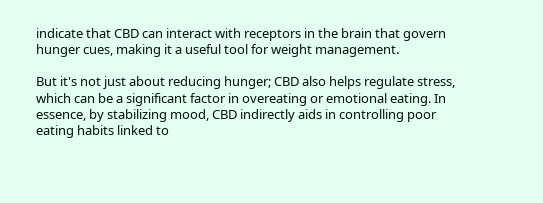indicate that CBD can interact with receptors in the brain that govern hunger cues, making it a useful tool for weight management.

But it's not just about reducing hunger; CBD also helps regulate stress, which can be a significant factor in overeating or emotional eating. In essence, by stabilizing mood, CBD indirectly aids in controlling poor eating habits linked to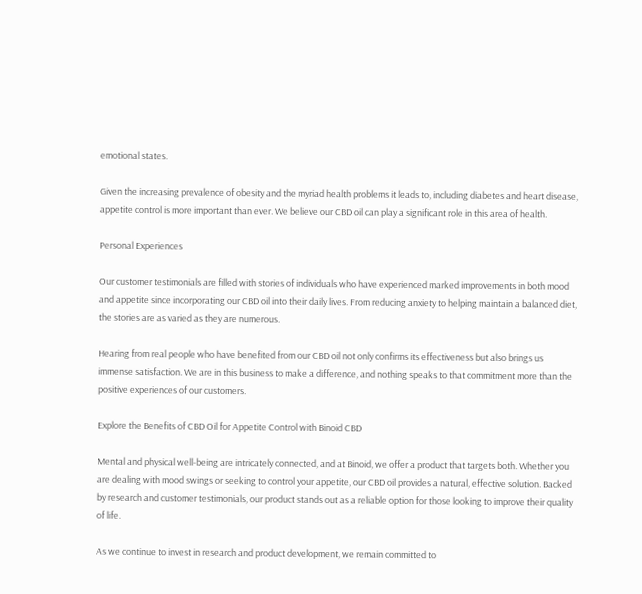emotional states.

Given the increasing prevalence of obesity and the myriad health problems it leads to, including diabetes and heart disease, appetite control is more important than ever. We believe our CBD oil can play a significant role in this area of health.

Personal Experiences

Our customer testimonials are filled with stories of individuals who have experienced marked improvements in both mood and appetite since incorporating our CBD oil into their daily lives. From reducing anxiety to helping maintain a balanced diet, the stories are as varied as they are numerous.

Hearing from real people who have benefited from our CBD oil not only confirms its effectiveness but also brings us immense satisfaction. We are in this business to make a difference, and nothing speaks to that commitment more than the positive experiences of our customers.

Explore the Benefits of CBD Oil for Appetite Control with Binoid CBD

Mental and physical well-being are intricately connected, and at Binoid, we offer a product that targets both. Whether you are dealing with mood swings or seeking to control your appetite, our CBD oil provides a natural, effective solution. Backed by research and customer testimonials, our product stands out as a reliable option for those looking to improve their quality of life.

As we continue to invest in research and product development, we remain committed to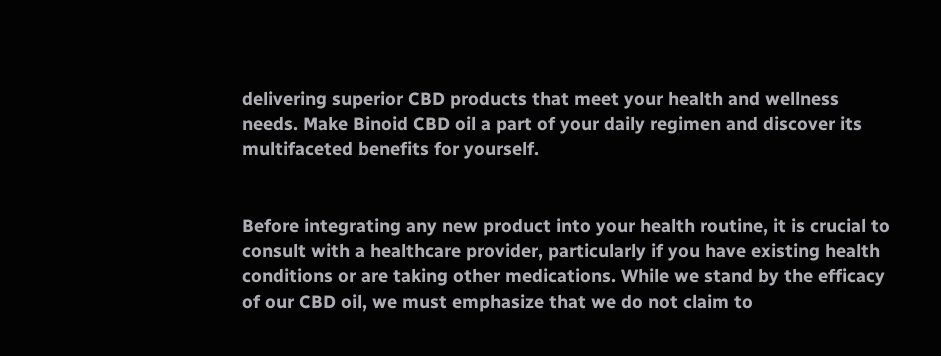delivering superior CBD products that meet your health and wellness needs. Make Binoid CBD oil a part of your daily regimen and discover its multifaceted benefits for yourself.


Before integrating any new product into your health routine, it is crucial to consult with a healthcare provider, particularly if you have existing health conditions or are taking other medications. While we stand by the efficacy of our CBD oil, we must emphasize that we do not claim to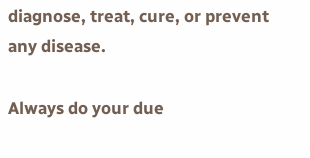diagnose, treat, cure, or prevent any disease.

Always do your due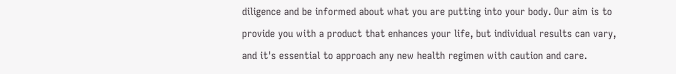diligence and be informed about what you are putting into your body. Our aim is to provide you with a product that enhances your life, but individual results can vary, and it's essential to approach any new health regimen with caution and care.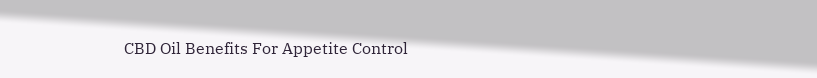CBD Oil Benefits For Appetite Control